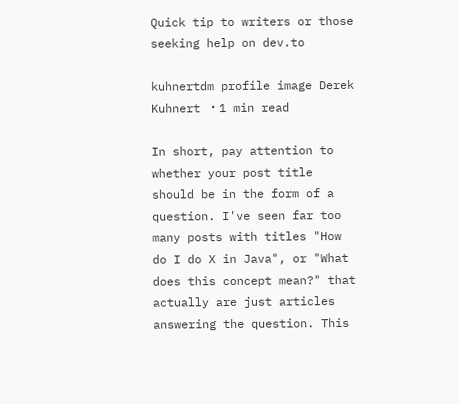Quick tip to writers or those seeking help on dev.to

kuhnertdm profile image Derek Kuhnert ・1 min read

In short, pay attention to whether your post title should be in the form of a question. I've seen far too many posts with titles "How do I do X in Java", or "What does this concept mean?" that actually are just articles answering the question. This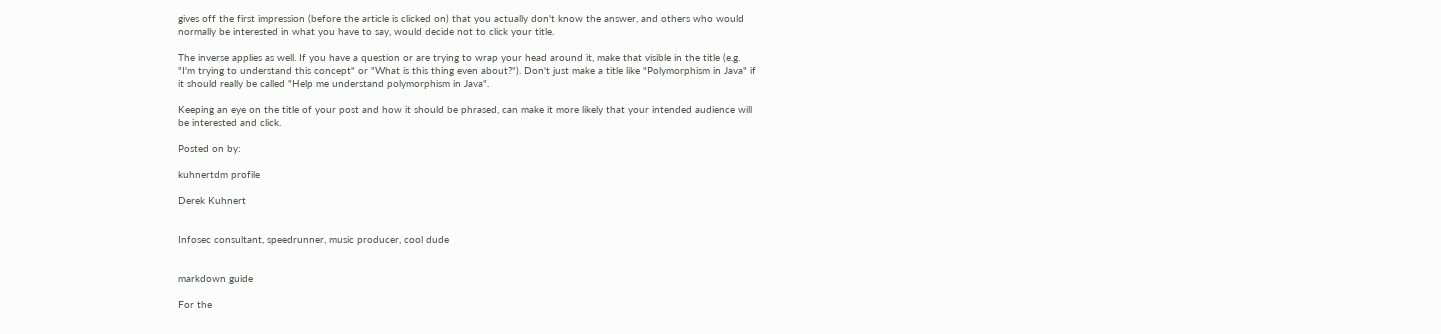gives off the first impression (before the article is clicked on) that you actually don't know the answer, and others who would normally be interested in what you have to say, would decide not to click your title.

The inverse applies as well. If you have a question or are trying to wrap your head around it, make that visible in the title (e.g. "I'm trying to understand this concept" or "What is this thing even about?"). Don't just make a title like "Polymorphism in Java" if it should really be called "Help me understand polymorphism in Java".

Keeping an eye on the title of your post and how it should be phrased, can make it more likely that your intended audience will be interested and click.

Posted on by:

kuhnertdm profile

Derek Kuhnert


Infosec consultant, speedrunner, music producer, cool dude


markdown guide

For the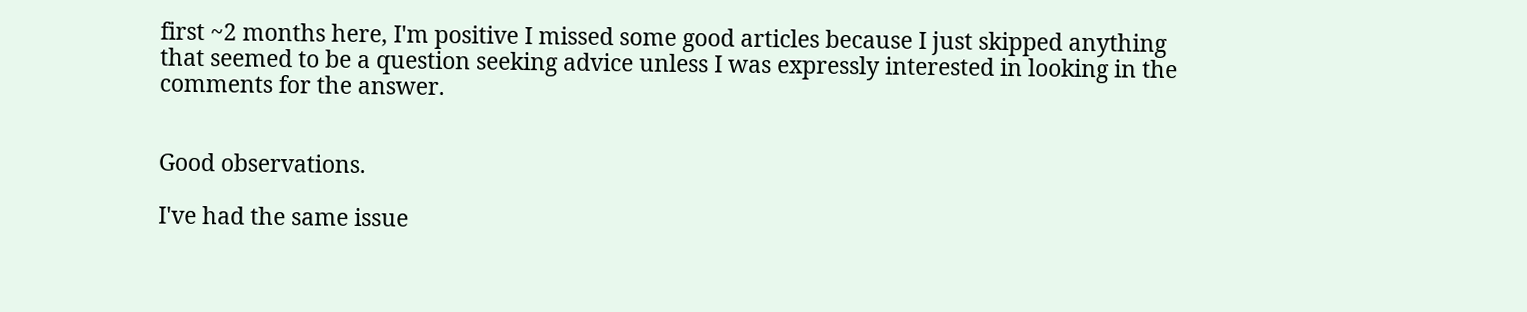first ~2 months here, I'm positive I missed some good articles because I just skipped anything that seemed to be a question seeking advice unless I was expressly interested in looking in the comments for the answer.


Good observations.

I've had the same issue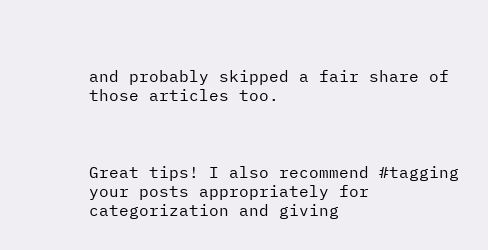and probably skipped a fair share of those articles too.



Great tips! I also recommend #tagging your posts appropriately for categorization and giving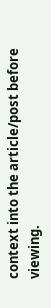context into the article/post before viewing.